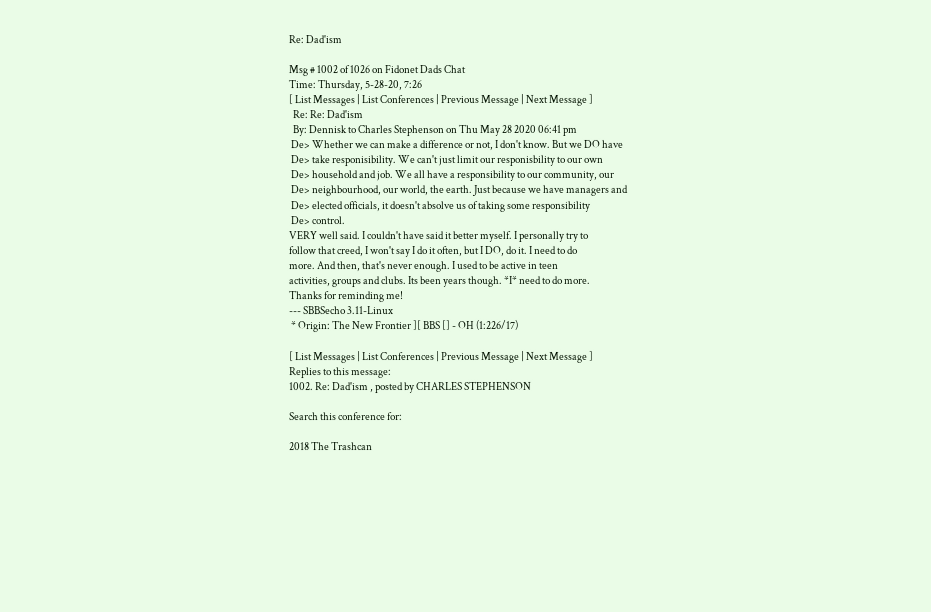Re: Dad'ism

Msg # 1002 of 1026 on Fidonet Dads Chat
Time: Thursday, 5-28-20, 7:26
[ List Messages | List Conferences | Previous Message | Next Message ]
  Re: Re: Dad'ism
  By: Dennisk to Charles Stephenson on Thu May 28 2020 06:41 pm
 De> Whether we can make a difference or not, I don't know. But we DO have
 De> take responisibility. We can't just limit our responisbility to our own
 De> household and job. We all have a responsibility to our community, our
 De> neighbourhood, our world, the earth. Just because we have managers and
 De> elected officials, it doesn't absolve us of taking some responsibility
 De> control.
VERY well said. I couldn't have said it better myself. I personally try to
follow that creed, I won't say I do it often, but I DO, do it. I need to do
more. And then, that's never enough. I used to be active in teen
activities, groups and clubs. Its been years though. *I* need to do more.
Thanks for reminding me!
--- SBBSecho 3.11-Linux
 * Origin: The New Frontier ][ BBS [] - OH (1:226/17)

[ List Messages | List Conferences | Previous Message | Next Message ]
Replies to this message:
1002. Re: Dad'ism , posted by CHARLES STEPHENSON

Search this conference for:

2018 The Trashcan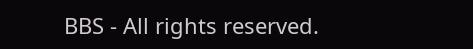BBS - All rights reserved.